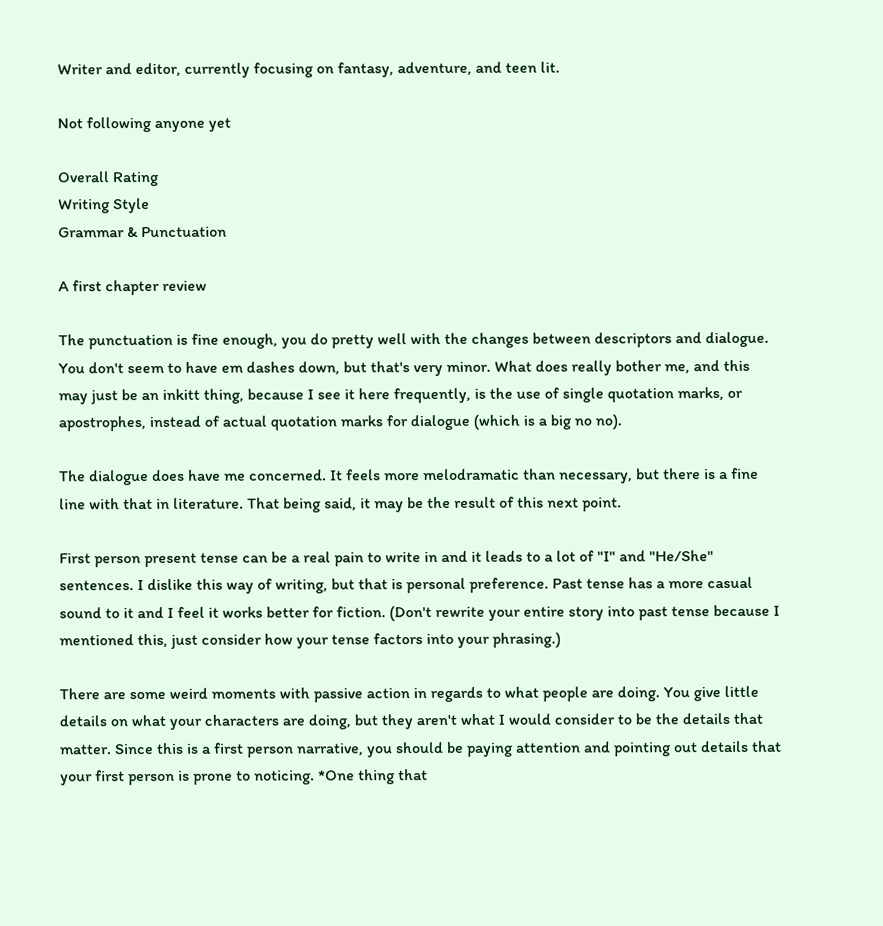Writer and editor, currently focusing on fantasy, adventure, and teen lit.

Not following anyone yet

Overall Rating
Writing Style
Grammar & Punctuation

A first chapter review

The punctuation is fine enough, you do pretty well with the changes between descriptors and dialogue. You don't seem to have em dashes down, but that's very minor. What does really bother me, and this may just be an inkitt thing, because I see it here frequently, is the use of single quotation marks, or apostrophes, instead of actual quotation marks for dialogue (which is a big no no).

The dialogue does have me concerned. It feels more melodramatic than necessary, but there is a fine line with that in literature. That being said, it may be the result of this next point.

First person present tense can be a real pain to write in and it leads to a lot of "I" and "He/She" sentences. I dislike this way of writing, but that is personal preference. Past tense has a more casual sound to it and I feel it works better for fiction. (Don't rewrite your entire story into past tense because I mentioned this, just consider how your tense factors into your phrasing.)

There are some weird moments with passive action in regards to what people are doing. You give little details on what your characters are doing, but they aren't what I would consider to be the details that matter. Since this is a first person narrative, you should be paying attention and pointing out details that your first person is prone to noticing. *One thing that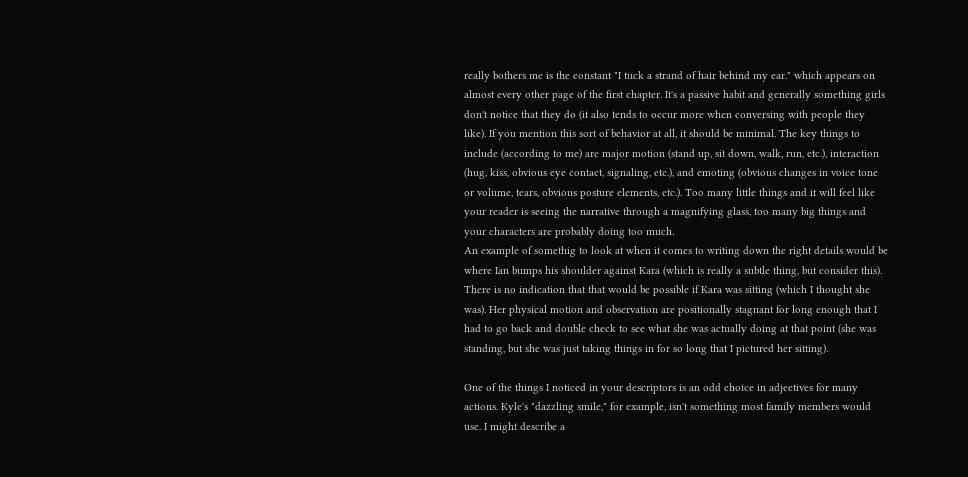really bothers me is the constant "I tuck a strand of hair behind my ear." which appears on almost every other page of the first chapter. It's a passive habit and generally something girls don't notice that they do (it also tends to occur more when conversing with people they like). If you mention this sort of behavior at all, it should be minimal. The key things to include (according to me) are major motion (stand up, sit down, walk, run, etc.), interaction (hug, kiss, obvious eye contact, signaling, etc.), and emoting (obvious changes in voice tone or volume, tears, obvious posture elements, etc.). Too many little things and it will feel like your reader is seeing the narrative through a magnifying glass, too many big things and your characters are probably doing too much.
An example of somethig to look at when it comes to writing down the right details would be where Ian bumps his shoulder against Kara (which is really a subtle thing, but consider this). There is no indication that that would be possible if Kara was sitting (which I thought she was). Her physical motion and observation are positionally stagnant for long enough that I had to go back and double check to see what she was actually doing at that point (she was standing, but she was just taking things in for so long that I pictured her sitting).

One of the things I noticed in your descriptors is an odd choice in adjectives for many actions. Kyle's "dazzling smile," for example, isn't something most family members would use. I might describe a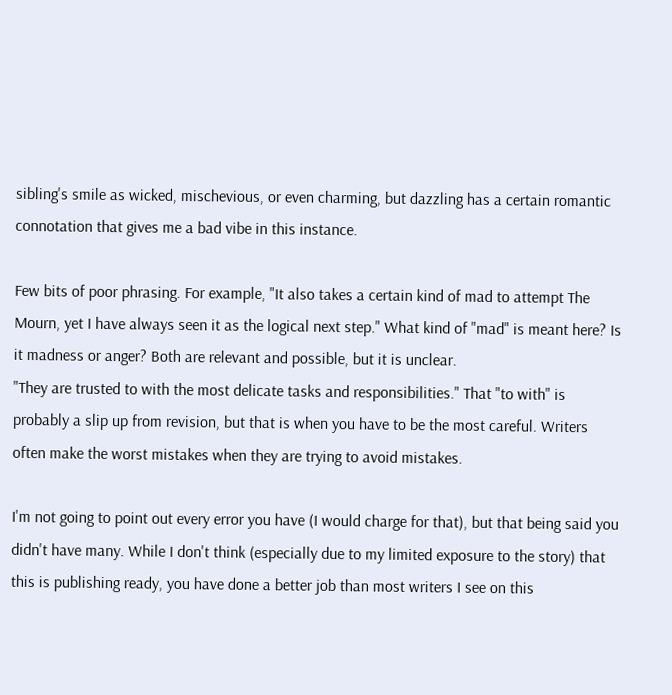sibling's smile as wicked, mischevious, or even charming, but dazzling has a certain romantic connotation that gives me a bad vibe in this instance.

Few bits of poor phrasing. For example, "It also takes a certain kind of mad to attempt The Mourn, yet I have always seen it as the logical next step." What kind of "mad" is meant here? Is it madness or anger? Both are relevant and possible, but it is unclear.
"They are trusted to with the most delicate tasks and responsibilities." That "to with" is probably a slip up from revision, but that is when you have to be the most careful. Writers often make the worst mistakes when they are trying to avoid mistakes.

I'm not going to point out every error you have (I would charge for that), but that being said you didn't have many. While I don't think (especially due to my limited exposure to the story) that this is publishing ready, you have done a better job than most writers I see on this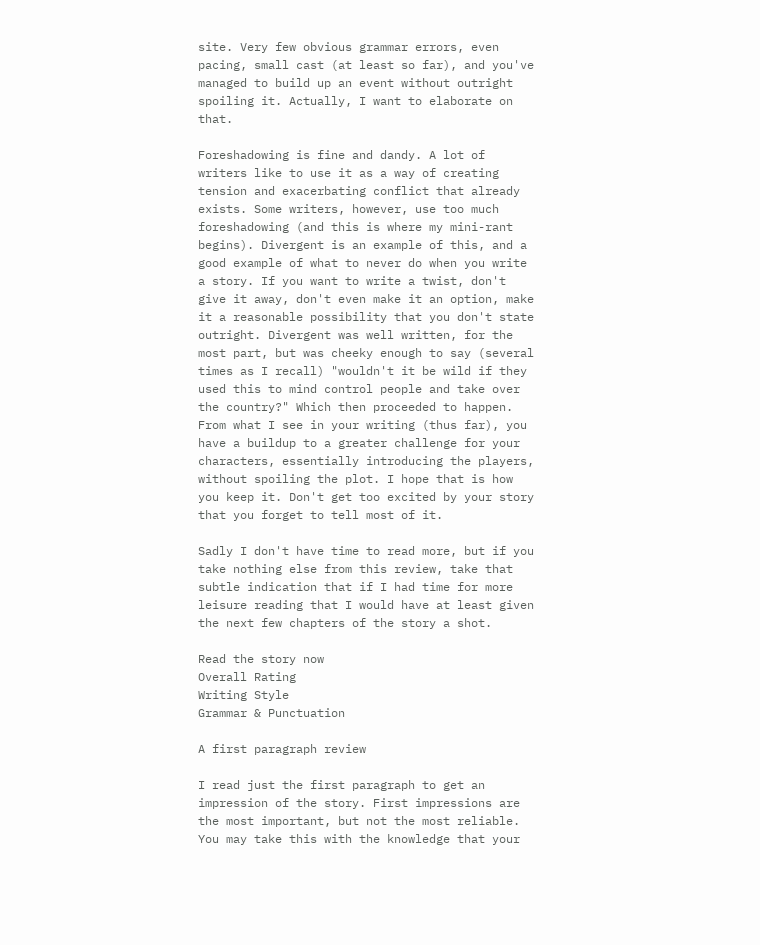site. Very few obvious grammar errors, even pacing, small cast (at least so far), and you've managed to build up an event without outright spoiling it. Actually, I want to elaborate on that.

Foreshadowing is fine and dandy. A lot of writers like to use it as a way of creating tension and exacerbating conflict that already exists. Some writers, however, use too much foreshadowing (and this is where my mini-rant begins). Divergent is an example of this, and a good example of what to never do when you write a story. If you want to write a twist, don't give it away, don't even make it an option, make it a reasonable possibility that you don't state outright. Divergent was well written, for the most part, but was cheeky enough to say (several times as I recall) "wouldn't it be wild if they used this to mind control people and take over the country?" Which then proceeded to happen.
From what I see in your writing (thus far), you have a buildup to a greater challenge for your characters, essentially introducing the players, without spoiling the plot. I hope that is how you keep it. Don't get too excited by your story that you forget to tell most of it.

Sadly I don't have time to read more, but if you take nothing else from this review, take that subtle indication that if I had time for more leisure reading that I would have at least given the next few chapters of the story a shot.

Read the story now
Overall Rating
Writing Style
Grammar & Punctuation

A first paragraph review

I read just the first paragraph to get an impression of the story. First impressions are the most important, but not the most reliable. You may take this with the knowledge that your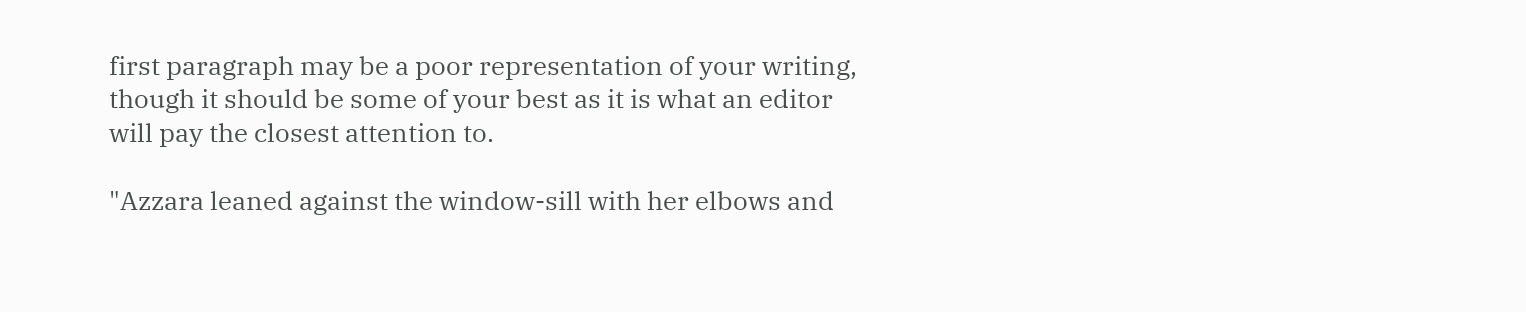first paragraph may be a poor representation of your writing, though it should be some of your best as it is what an editor will pay the closest attention to.

"Azzara leaned against the window-sill with her elbows and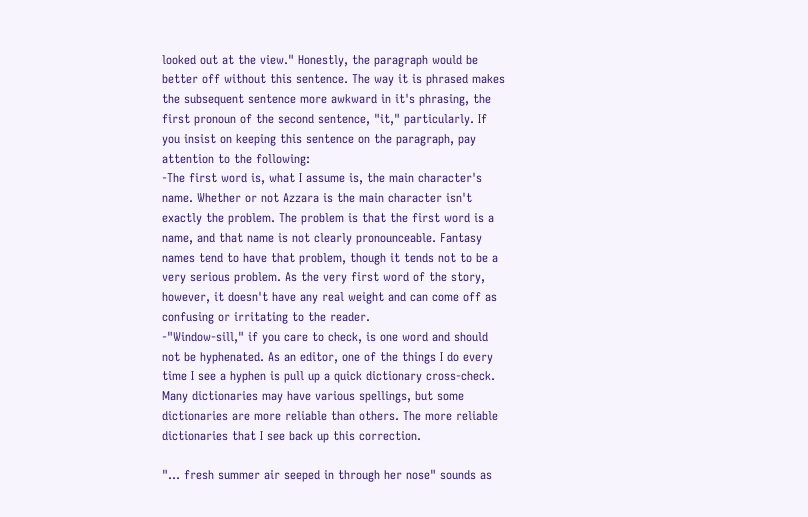looked out at the view." Honestly, the paragraph would be better off without this sentence. The way it is phrased makes the subsequent sentence more awkward in it's phrasing, the first pronoun of the second sentence, "it," particularly. If you insist on keeping this sentence on the paragraph, pay attention to the following:
-The first word is, what I assume is, the main character's name. Whether or not Azzara is the main character isn't exactly the problem. The problem is that the first word is a name, and that name is not clearly pronounceable. Fantasy names tend to have that problem, though it tends not to be a very serious problem. As the very first word of the story, however, it doesn't have any real weight and can come off as confusing or irritating to the reader.
-"Window-sill," if you care to check, is one word and should not be hyphenated. As an editor, one of the things I do every time I see a hyphen is pull up a quick dictionary cross-check. Many dictionaries may have various spellings, but some dictionaries are more reliable than others. The more reliable dictionaries that I see back up this correction.

"… fresh summer air seeped in through her nose" sounds as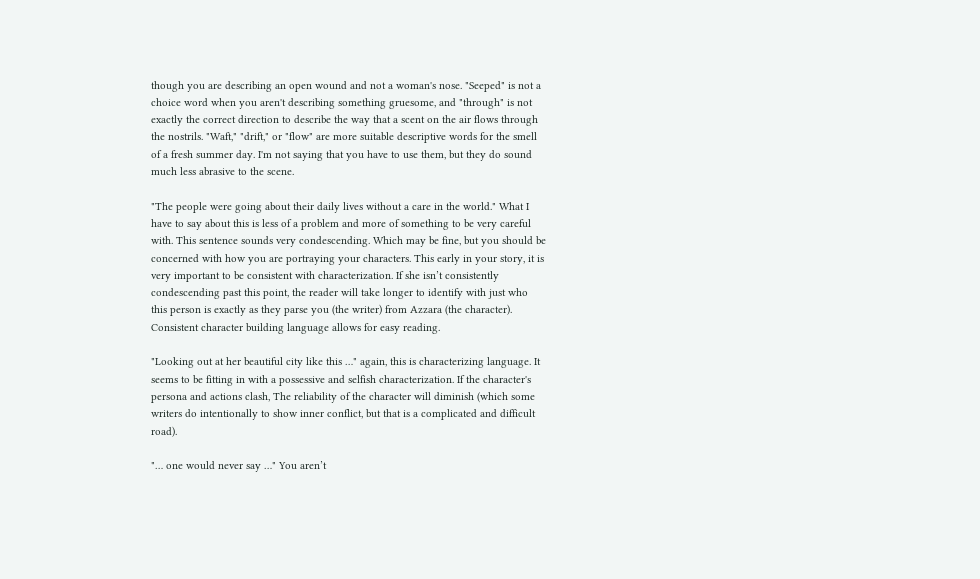though you are describing an open wound and not a woman's nose. "Seeped" is not a choice word when you aren't describing something gruesome, and "through" is not exactly the correct direction to describe the way that a scent on the air flows through the nostrils. "Waft," "drift," or "flow" are more suitable descriptive words for the smell of a fresh summer day. I'm not saying that you have to use them, but they do sound much less abrasive to the scene.

"The people were going about their daily lives without a care in the world." What I have to say about this is less of a problem and more of something to be very careful with. This sentence sounds very condescending. Which may be fine, but you should be concerned with how you are portraying your characters. This early in your story, it is very important to be consistent with characterization. If she isn’t consistently condescending past this point, the reader will take longer to identify with just who this person is exactly as they parse you (the writer) from Azzara (the character). Consistent character building language allows for easy reading.

"Looking out at her beautiful city like this …" again, this is characterizing language. It seems to be fitting in with a possessive and selfish characterization. If the character's persona and actions clash, The reliability of the character will diminish (which some writers do intentionally to show inner conflict, but that is a complicated and difficult road).

"… one would never say …" You aren’t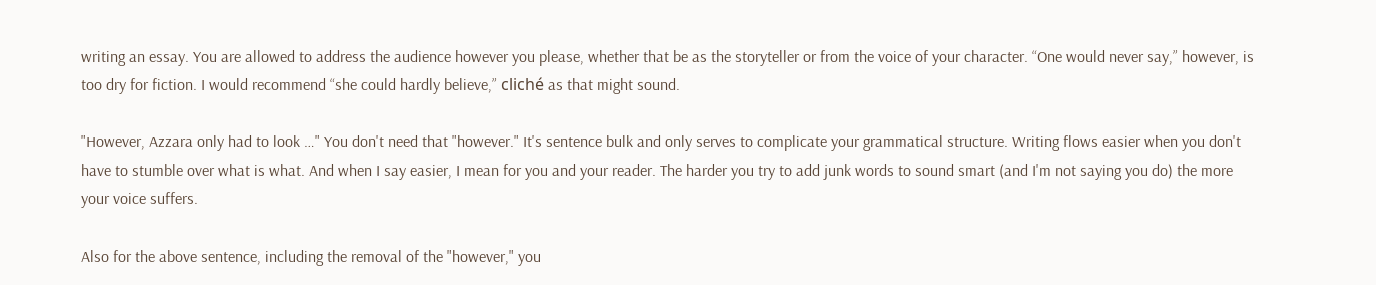writing an essay. You are allowed to address the audience however you please, whether that be as the storyteller or from the voice of your character. “One would never say,” however, is too dry for fiction. I would recommend “she could hardly believe,” cliché as that might sound.

"However, Azzara only had to look …" You don't need that "however." It's sentence bulk and only serves to complicate your grammatical structure. Writing flows easier when you don't have to stumble over what is what. And when I say easier, I mean for you and your reader. The harder you try to add junk words to sound smart (and I'm not saying you do) the more your voice suffers.

Also for the above sentence, including the removal of the "however," you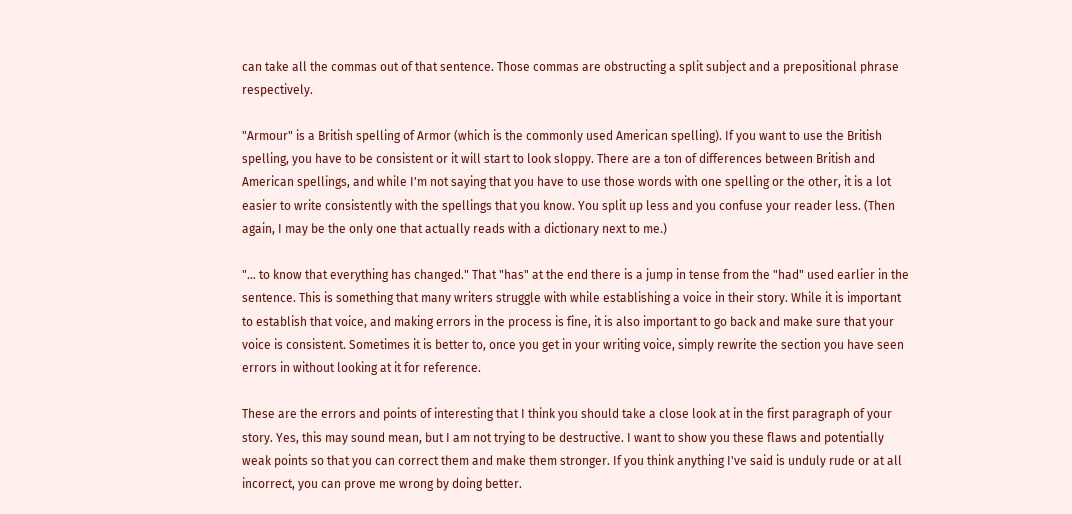can take all the commas out of that sentence. Those commas are obstructing a split subject and a prepositional phrase respectively.

"Armour" is a British spelling of Armor (which is the commonly used American spelling). If you want to use the British spelling, you have to be consistent or it will start to look sloppy. There are a ton of differences between British and American spellings, and while I'm not saying that you have to use those words with one spelling or the other, it is a lot easier to write consistently with the spellings that you know. You split up less and you confuse your reader less. (Then again, I may be the only one that actually reads with a dictionary next to me.)

"… to know that everything has changed." That "has" at the end there is a jump in tense from the "had" used earlier in the sentence. This is something that many writers struggle with while establishing a voice in their story. While it is important to establish that voice, and making errors in the process is fine, it is also important to go back and make sure that your voice is consistent. Sometimes it is better to, once you get in your writing voice, simply rewrite the section you have seen errors in without looking at it for reference.

These are the errors and points of interesting that I think you should take a close look at in the first paragraph of your story. Yes, this may sound mean, but I am not trying to be destructive. I want to show you these flaws and potentially weak points so that you can correct them and make them stronger. If you think anything I've said is unduly rude or at all incorrect, you can prove me wrong by doing better.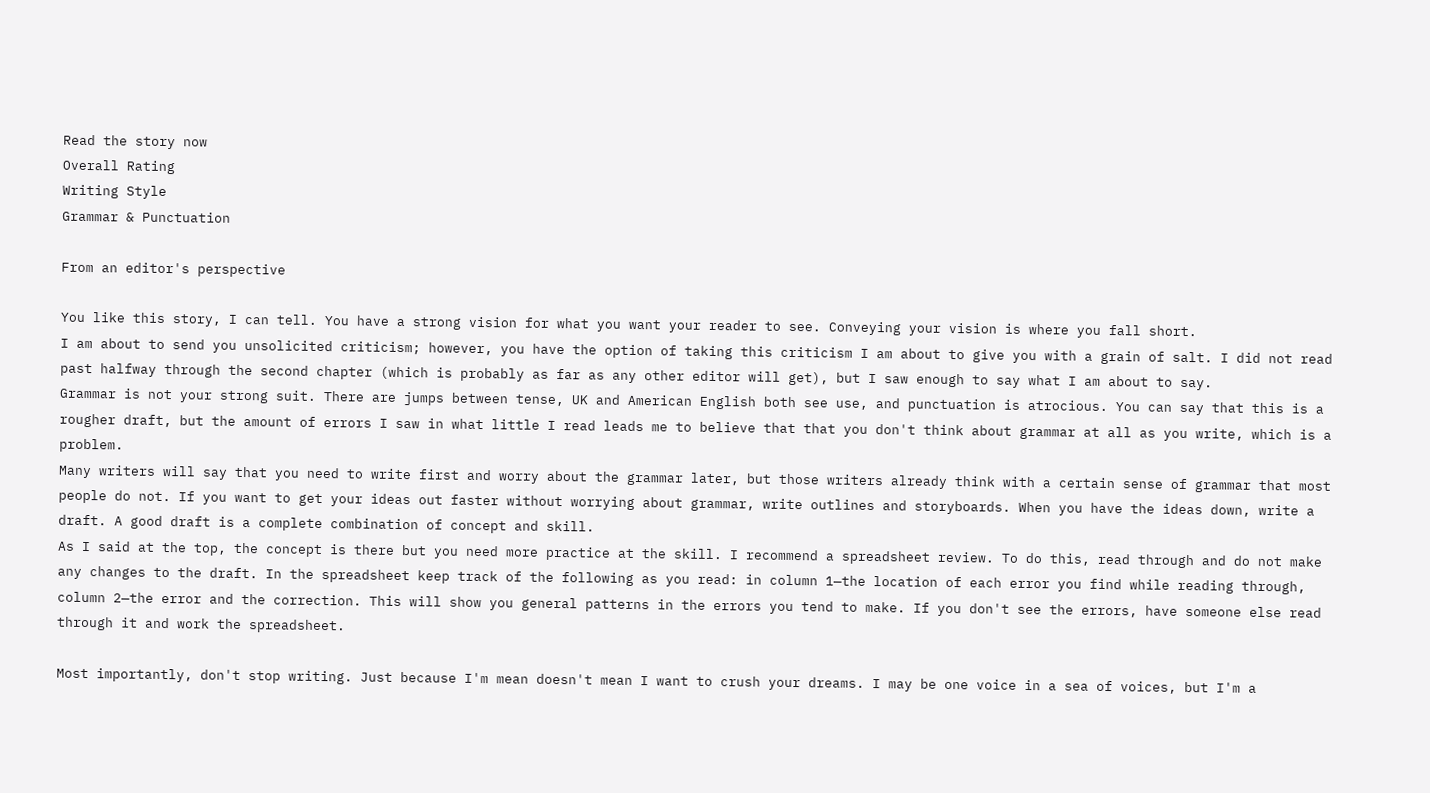Read the story now
Overall Rating
Writing Style
Grammar & Punctuation

From an editor's perspective

You like this story, I can tell. You have a strong vision for what you want your reader to see. Conveying your vision is where you fall short.
I am about to send you unsolicited criticism; however, you have the option of taking this criticism I am about to give you with a grain of salt. I did not read past halfway through the second chapter (which is probably as far as any other editor will get), but I saw enough to say what I am about to say.
Grammar is not your strong suit. There are jumps between tense, UK and American English both see use, and punctuation is atrocious. You can say that this is a rougher draft, but the amount of errors I saw in what little I read leads me to believe that that you don't think about grammar at all as you write, which is a problem.
Many writers will say that you need to write first and worry about the grammar later, but those writers already think with a certain sense of grammar that most people do not. If you want to get your ideas out faster without worrying about grammar, write outlines and storyboards. When you have the ideas down, write a draft. A good draft is a complete combination of concept and skill.
As I said at the top, the concept is there but you need more practice at the skill. I recommend a spreadsheet review. To do this, read through and do not make any changes to the draft. In the spreadsheet keep track of the following as you read: in column 1—the location of each error you find while reading through, column 2—the error and the correction. This will show you general patterns in the errors you tend to make. If you don't see the errors, have someone else read through it and work the spreadsheet.

Most importantly, don't stop writing. Just because I'm mean doesn't mean I want to crush your dreams. I may be one voice in a sea of voices, but I'm a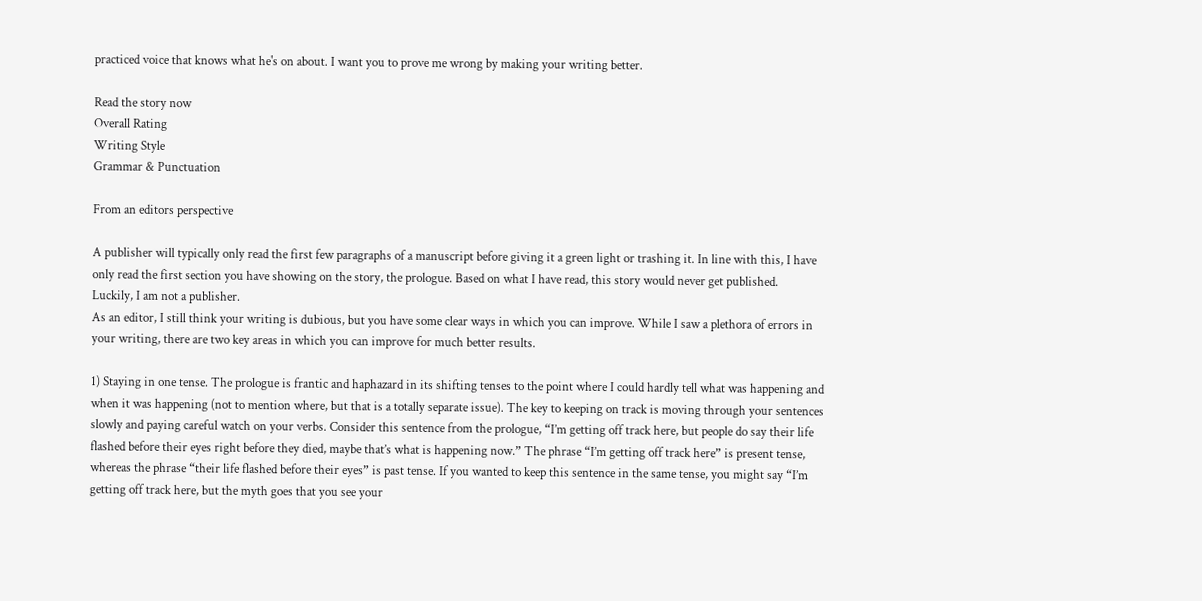practiced voice that knows what he's on about. I want you to prove me wrong by making your writing better.

Read the story now
Overall Rating
Writing Style
Grammar & Punctuation

From an editors perspective

A publisher will typically only read the first few paragraphs of a manuscript before giving it a green light or trashing it. In line with this, I have only read the first section you have showing on the story, the prologue. Based on what I have read, this story would never get published.
Luckily, I am not a publisher.
As an editor, I still think your writing is dubious, but you have some clear ways in which you can improve. While I saw a plethora of errors in your writing, there are two key areas in which you can improve for much better results.

1) Staying in one tense. The prologue is frantic and haphazard in its shifting tenses to the point where I could hardly tell what was happening and when it was happening (not to mention where, but that is a totally separate issue). The key to keeping on track is moving through your sentences slowly and paying careful watch on your verbs. Consider this sentence from the prologue, “I’m getting off track here, but people do say their life flashed before their eyes right before they died, maybe that’s what is happening now.” The phrase “I’m getting off track here” is present tense, whereas the phrase “their life flashed before their eyes” is past tense. If you wanted to keep this sentence in the same tense, you might say “I’m getting off track here, but the myth goes that you see your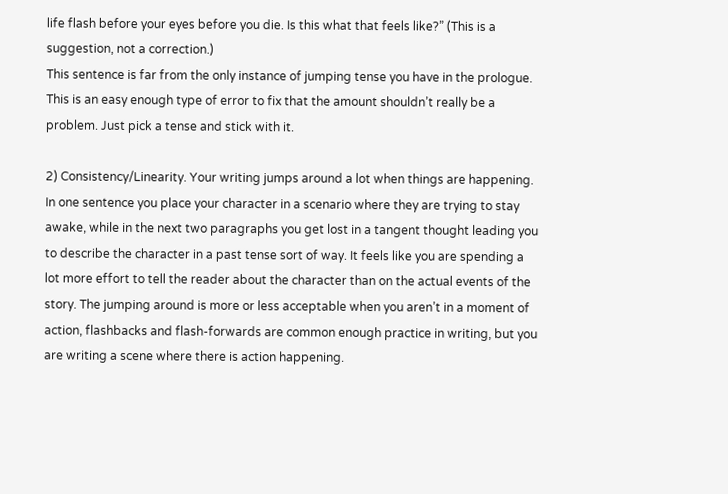life flash before your eyes before you die. Is this what that feels like?” (This is a suggestion, not a correction.)
This sentence is far from the only instance of jumping tense you have in the prologue. This is an easy enough type of error to fix that the amount shouldn’t really be a problem. Just pick a tense and stick with it.

2) Consistency/Linearity. Your writing jumps around a lot when things are happening. In one sentence you place your character in a scenario where they are trying to stay awake, while in the next two paragraphs you get lost in a tangent thought leading you to describe the character in a past tense sort of way. It feels like you are spending a lot more effort to tell the reader about the character than on the actual events of the story. The jumping around is more or less acceptable when you aren’t in a moment of action, flashbacks and flash-forwards are common enough practice in writing, but you are writing a scene where there is action happening.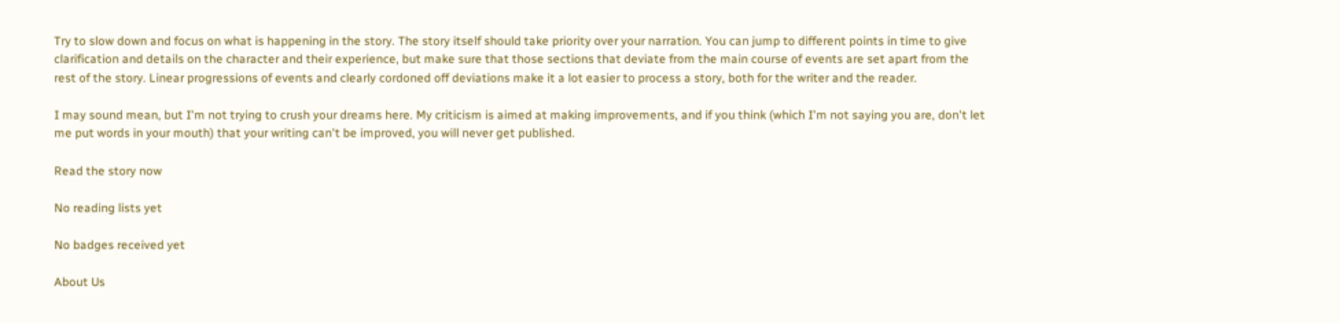Try to slow down and focus on what is happening in the story. The story itself should take priority over your narration. You can jump to different points in time to give clarification and details on the character and their experience, but make sure that those sections that deviate from the main course of events are set apart from the rest of the story. Linear progressions of events and clearly cordoned off deviations make it a lot easier to process a story, both for the writer and the reader.

I may sound mean, but I'm not trying to crush your dreams here. My criticism is aimed at making improvements, and if you think (which I'm not saying you are, don't let me put words in your mouth) that your writing can't be improved, you will never get published.

Read the story now

No reading lists yet

No badges received yet

About Us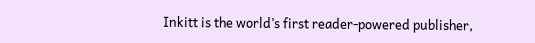Inkitt is the world’s first reader-powered publisher,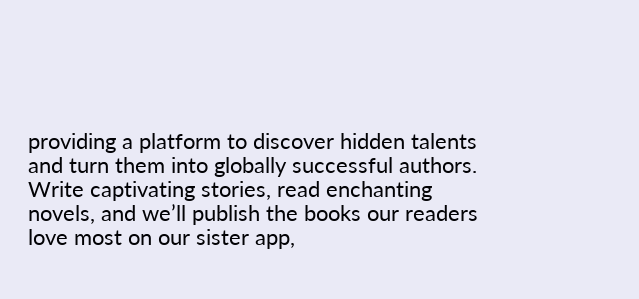providing a platform to discover hidden talents and turn them into globally successful authors. Write captivating stories, read enchanting novels, and we’ll publish the books our readers love most on our sister app,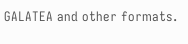GALATEA and other formats.